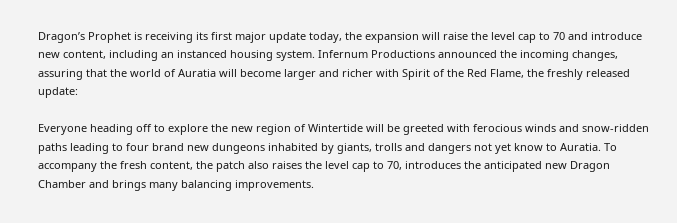Dragon’s Prophet is receiving its first major update today, the expansion will raise the level cap to 70 and introduce new content, including an instanced housing system. Infernum Productions announced the incoming changes, assuring that the world of Auratia will become larger and richer with Spirit of the Red Flame, the freshly released update:

Everyone heading off to explore the new region of Wintertide will be greeted with ferocious winds and snow-ridden paths leading to four brand new dungeons inhabited by giants, trolls and dangers not yet know to Auratia. To accompany the fresh content, the patch also raises the level cap to 70, introduces the anticipated new Dragon Chamber and brings many balancing improvements.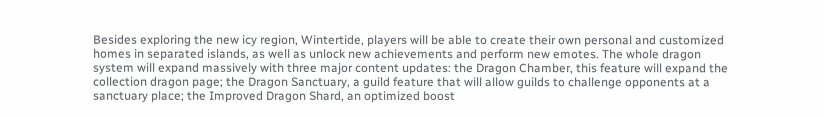Besides exploring the new icy region, Wintertide, players will be able to create their own personal and customized homes in separated islands, as well as unlock new achievements and perform new emotes. The whole dragon system will expand massively with three major content updates: the Dragon Chamber, this feature will expand the collection dragon page; the Dragon Sanctuary, a guild feature that will allow guilds to challenge opponents at a sanctuary place; the Improved Dragon Shard, an optimized boost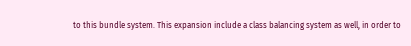to this bundle system. This expansion include a class balancing system as well, in order to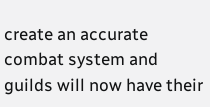create an accurate combat system and guilds will now have their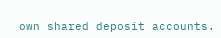own shared deposit accounts.